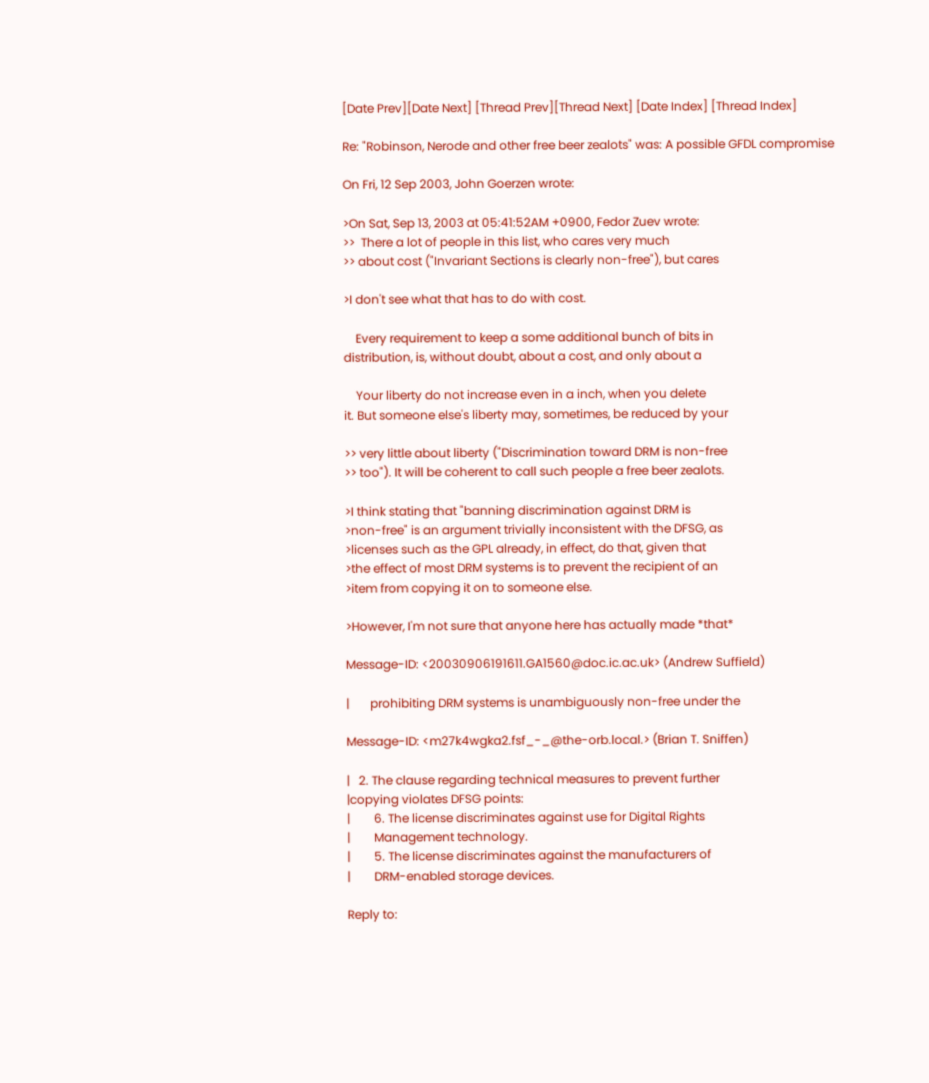[Date Prev][Date Next] [Thread Prev][Thread Next] [Date Index] [Thread Index]

Re: "Robinson, Nerode and other free beer zealots" was: A possible GFDL compromise

On Fri, 12 Sep 2003, John Goerzen wrote:

>On Sat, Sep 13, 2003 at 05:41:52AM +0900, Fedor Zuev wrote:
>>  There a lot of people in this list, who cares very much
>> about cost ("Invariant Sections is clearly non-free"), but cares

>I don't see what that has to do with cost.

    Every requirement to keep a some additional bunch of bits in
distribution, is, without doubt, about a cost, and only about a

    Your liberty do not increase even in a inch, when you delete
it. But someone else's liberty may, sometimes, be reduced by your

>> very little about liberty ("Discrimination toward DRM is non-free
>> too"). It will be coherent to call such people a free beer zealots.

>I think stating that "banning discrimination against DRM is
>non-free" is an argument trivially inconsistent with the DFSG, as
>licenses such as the GPL already, in effect, do that, given that
>the effect of most DRM systems is to prevent the recipient of an
>item from copying it on to someone else.

>However, I'm not sure that anyone here has actually made *that*

Message-ID: <20030906191611.GA1560@doc.ic.ac.uk> (Andrew Suffield)

|       prohibiting DRM systems is unambiguously non-free under the

Message-ID: <m27k4wgka2.fsf_-_@the-orb.local.> (Brian T. Sniffen)

|   2. The clause regarding technical measures to prevent further
|copying violates DFSG points:
|        6. The license discriminates against use for Digital Rights
|        Management technology.
|        5. The license discriminates against the manufacturers of
|        DRM-enabled storage devices.

Reply to: